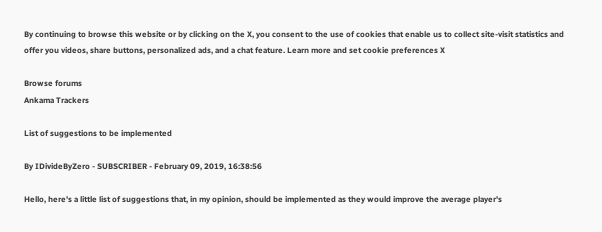By continuing to browse this website or by clicking on the X, you consent to the use of cookies that enable us to collect site-visit statistics and offer you videos, share buttons, personalized ads, and a chat feature. Learn more and set cookie preferences X

Browse forums
Ankama Trackers

List of suggestions to be implemented

By IDivideByZero - SUBSCRIBER - February 09, 2019, 16:38:56

Hello, here's a little list of suggestions that, in my opinion, should be implemented as they would improve the average player's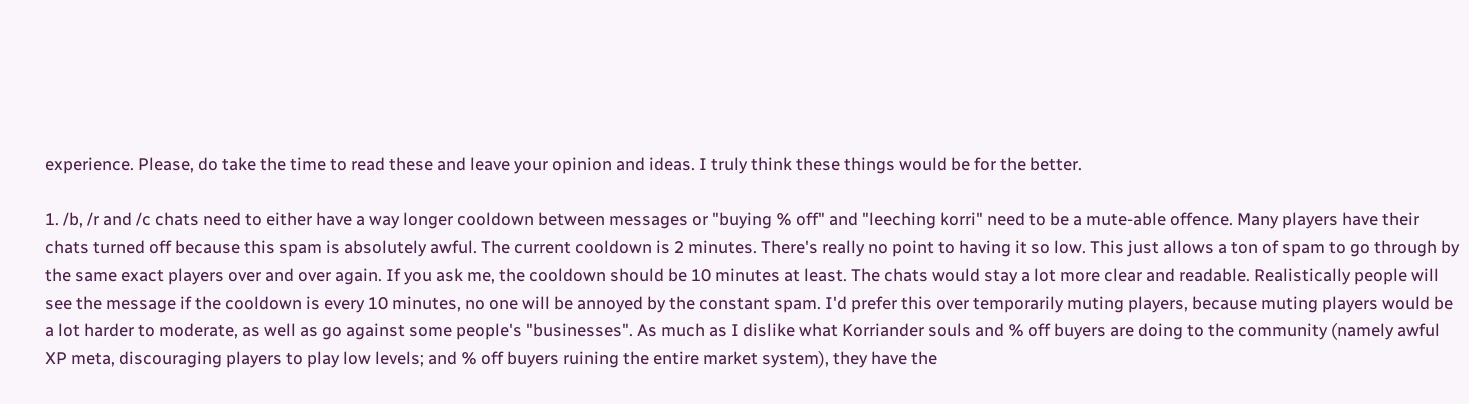experience. Please, do take the time to read these and leave your opinion and ideas. I truly think these things would be for the better.

1. /b, /r and /c chats need to either have a way longer cooldown between messages or "buying % off" and "leeching korri" need to be a mute-able offence. Many players have their chats turned off because this spam is absolutely awful. The current cooldown is 2 minutes. There's really no point to having it so low. This just allows a ton of spam to go through by the same exact players over and over again. If you ask me, the cooldown should be 10 minutes at least. The chats would stay a lot more clear and readable. Realistically people will see the message if the cooldown is every 10 minutes, no one will be annoyed by the constant spam. I'd prefer this over temporarily muting players, because muting players would be a lot harder to moderate, as well as go against some people's "businesses". As much as I dislike what Korriander souls and % off buyers are doing to the community (namely awful XP meta, discouraging players to play low levels; and % off buyers ruining the entire market system), they have the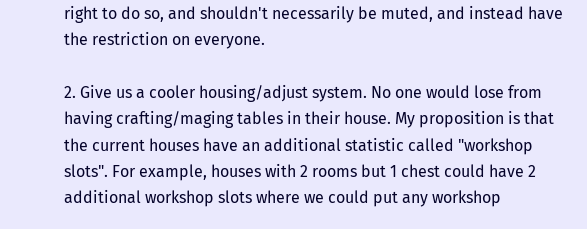right to do so, and shouldn't necessarily be muted, and instead have the restriction on everyone.

2. Give us a cooler housing/adjust system. No one would lose from having crafting/maging tables in their house. My proposition is that the current houses have an additional statistic called "workshop slots". For example, houses with 2 rooms but 1 chest could have 2 additional workshop slots where we could put any workshop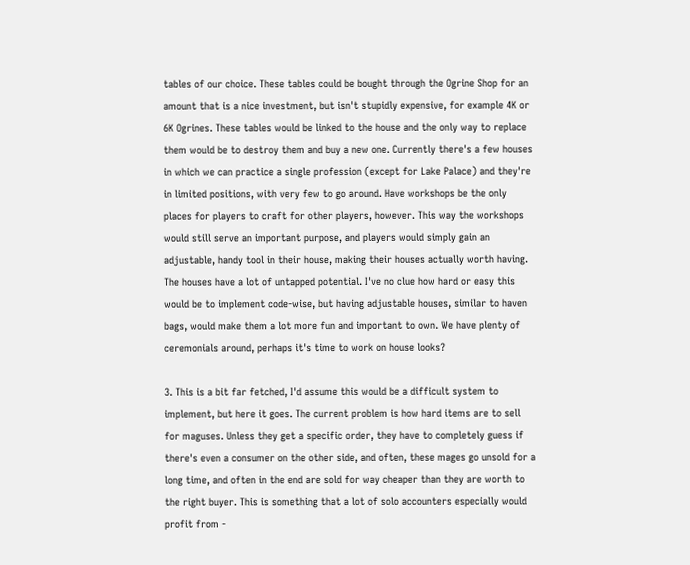tables of our choice. These tables could be bought through the Ogrine Shop for an amount that is a nice investment, but isn't stupidly expensive, for example 4K or 6K Ogrines. These tables would be linked to the house and the only way to replace them would be to destroy them and buy a new one. Currently there's a few houses in which we can practice a single profession (except for Lake Palace) and they're in limited positions, with very few to go around. Have workshops be the only places for players to craft for other players, however. This way the workshops would still serve an important purpose, and players would simply gain an adjustable, handy tool in their house, making their houses actually worth having. The houses have a lot of untapped potential. I've no clue how hard or easy this would be to implement code-wise, but having adjustable houses, similar to haven bags, would make them a lot more fun and important to own. We have plenty of ceremonials around, perhaps it's time to work on house looks?

3. This is a bit far fetched, I'd assume this would be a difficult system to implement, but here it goes. The current problem is how hard items are to sell for maguses. Unless they get a specific order, they have to completely guess if there's even a consumer on the other side, and often, these mages go unsold for a long time, and often in the end are sold for way cheaper than they are worth to the right buyer. This is something that a lot of solo accounters especially would profit from -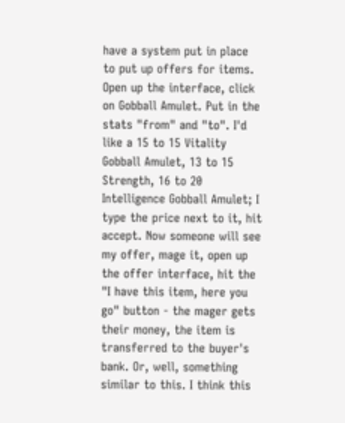have a system put in place to put up offers for items. Open up the interface, click on Gobball Amulet. Put in the stats "from" and "to". I'd like a 15 to 15 Vitality Gobball Amulet, 13 to 15 Strength, 16 to 20 Intelligence Gobball Amulet; I type the price next to it, hit accept. Now someone will see my offer, mage it, open up the offer interface, hit the "I have this item, here you go" button - the mager gets their money, the item is transferred to the buyer's bank. Or, well, something similar to this. I think this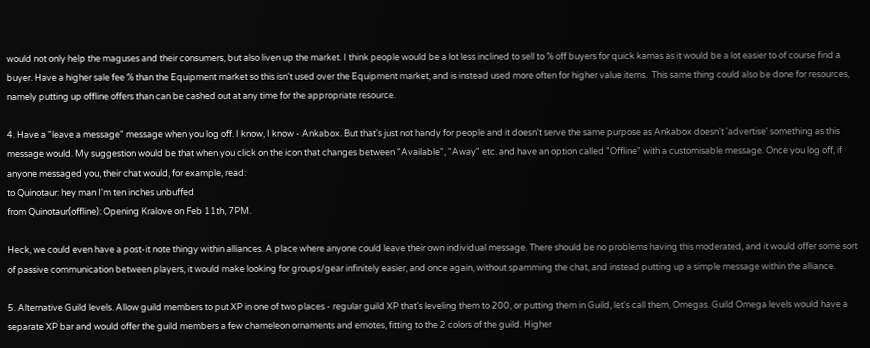would not only help the maguses and their consumers, but also liven up the market. I think people would be a lot less inclined to sell to % off buyers for quick kamas as it would be a lot easier to of course find a buyer. Have a higher sale fee % than the Equipment market so this isn't used over the Equipment market, and is instead used more often for higher value items.  This same thing could also be done for resources, namely putting up offline offers than can be cashed out at any time for the appropriate resource.

4. Have a "leave a message" message when you log off. I know, I know - Ankabox. But that's just not handy for people and it doesn't serve the same purpose as Ankabox doesn't 'advertise' something as this message would. My suggestion would be that when you click on the icon that changes between "Available", "Away" etc. and have an option called "Offline" with a customisable message. Once you log off, if anyone messaged you, their chat would, for example, read:
to Quinotaur: hey man I'm ten inches unbuffed
from Quinotaur(offline): Opening Kralove on Feb 11th, 7PM.

Heck, we could even have a post-it note thingy within alliances. A place where anyone could leave their own individual message. There should be no problems having this moderated, and it would offer some sort of passive communication between players, it would make looking for groups/gear infinitely easier, and once again, without spamming the chat, and instead putting up a simple message within the alliance.

5. Alternative Guild levels. Allow guild members to put XP in one of two places - regular guild XP that's leveling them to 200, or putting them in Guild, let's call them, Omegas. Guild Omega levels would have a separate XP bar and would offer the guild members a few chameleon ornaments and emotes, fitting to the 2 colors of the guild. Higher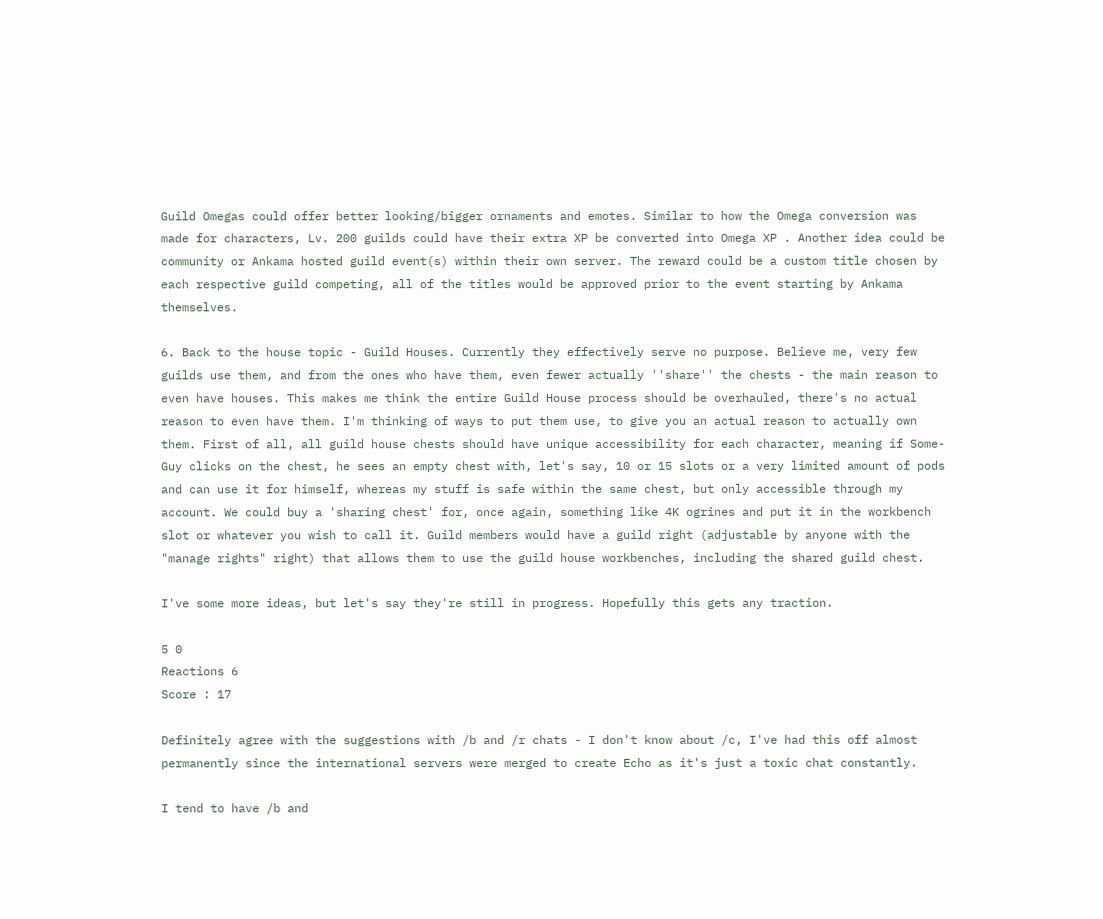Guild Omegas could offer better looking/bigger ornaments and emotes. Similar to how the Omega conversion was made for characters, Lv. 200 guilds could have their extra XP be converted into Omega XP . Another idea could be community or Ankama hosted guild event(s) within their own server. The reward could be a custom title chosen by each respective guild competing, all of the titles would be approved prior to the event starting by Ankama themselves.

6. Back to the house topic - Guild Houses. Currently they effectively serve no purpose. Believe me, very few guilds use them, and from the ones who have them, even fewer actually ''share'' the chests - the main reason to even have houses. This makes me think the entire Guild House process should be overhauled, there's no actual reason to even have them. I'm thinking of ways to put them use, to give you an actual reason to actually own them. First of all, all guild house chests should have unique accessibility for each character, meaning if Some-Guy clicks on the chest, he sees an empty chest with, let's say, 10 or 15 slots or a very limited amount of pods and can use it for himself, whereas my stuff is safe within the same chest, but only accessible through my account. We could buy a 'sharing chest' for, once again, something like 4K ogrines and put it in the workbench slot or whatever you wish to call it. Guild members would have a guild right (adjustable by anyone with the "manage rights" right) that allows them to use the guild house workbenches, including the shared guild chest.

I've some more ideas, but let's say they're still in progress. Hopefully this gets any traction.

5 0
Reactions 6
Score : 17

Definitely agree with the suggestions with /b and /r chats - I don't know about /c, I've had this off almost permanently since the international servers were merged to create Echo as it's just a toxic chat constantly.

I tend to have /b and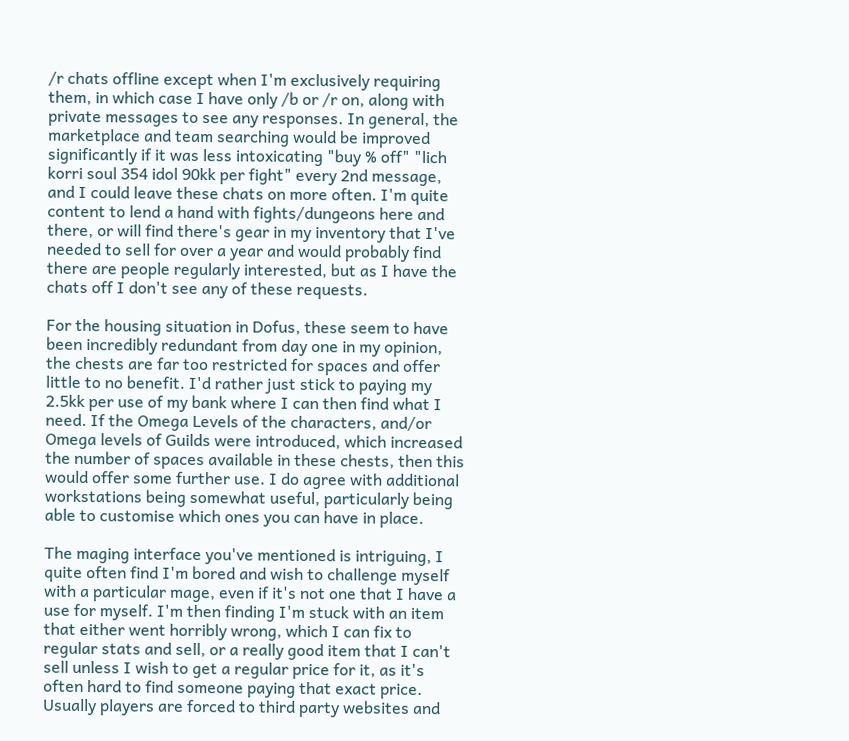/r chats offline except when I'm exclusively requiring them, in which case I have only /b or /r on, along with private messages to see any responses. In general, the marketplace and team searching would be improved significantly if it was less intoxicating "buy % off" "lich korri soul 354 idol 90kk per fight" every 2nd message, and I could leave these chats on more often. I'm quite content to lend a hand with fights/dungeons here and there, or will find there's gear in my inventory that I've needed to sell for over a year and would probably find there are people regularly interested, but as I have the chats off I don't see any of these requests.

For the housing situation in Dofus, these seem to have been incredibly redundant from day one in my opinion, the chests are far too restricted for spaces and offer little to no benefit. I'd rather just stick to paying my 2.5kk per use of my bank where I can then find what I need. If the Omega Levels of the characters, and/or Omega levels of Guilds were introduced, which increased the number of spaces available in these chests, then this would offer some further use. I do agree with additional workstations being somewhat useful, particularly being able to customise which ones you can have in place.

The maging interface you've mentioned is intriguing, I quite often find I'm bored and wish to challenge myself with a particular mage, even if it's not one that I have a use for myself. I'm then finding I'm stuck with an item that either went horribly wrong, which I can fix to regular stats and sell, or a really good item that I can't sell unless I wish to get a regular price for it, as it's often hard to find someone paying that exact price. Usually players are forced to third party websites and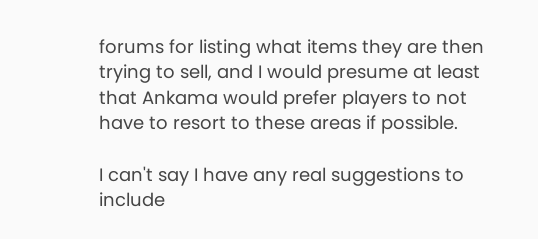forums for listing what items they are then trying to sell, and I would presume at least that Ankama would prefer players to not have to resort to these areas if possible.

I can't say I have any real suggestions to include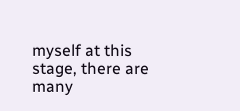myself at this stage, there are many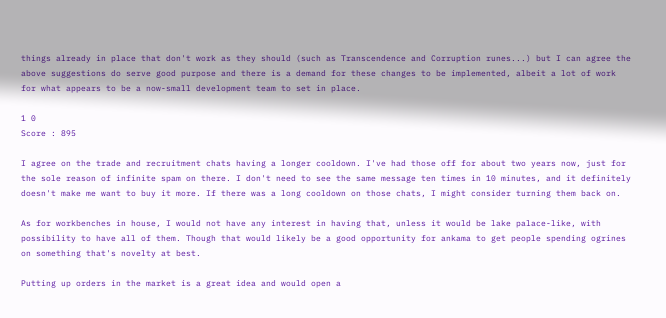things already in place that don't work as they should (such as Transcendence and Corruption runes...) but I can agree the above suggestions do serve good purpose and there is a demand for these changes to be implemented, albeit a lot of work for what appears to be a now-small development team to set in place.

1 0
Score : 895

I agree on the trade and recruitment chats having a longer cooldown. I've had those off for about two years now, just for the sole reason of infinite spam on there. I don't need to see the same message ten times in 10 minutes, and it definitely doesn't make me want to buy it more. If there was a long cooldown on those chats, I might consider turning them back on.

As for workbenches in house, I would not have any interest in having that, unless it would be lake palace-like, with possibility to have all of them. Though that would likely be a good opportunity for ankama to get people spending ogrines on something that's novelty at best.

Putting up orders in the market is a great idea and would open a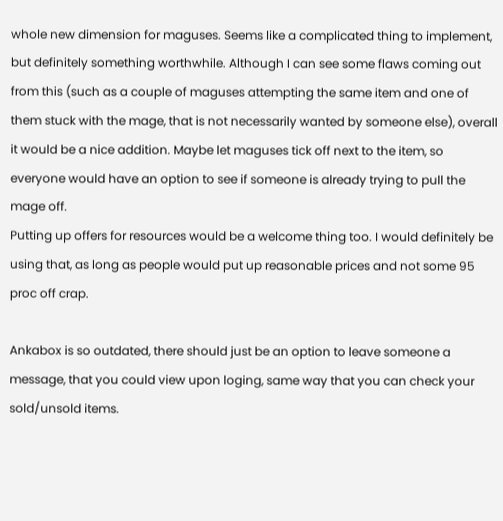whole new dimension for maguses. Seems like a complicated thing to implement, but definitely something worthwhile. Although I can see some flaws coming out from this (such as a couple of maguses attempting the same item and one of them stuck with the mage, that is not necessarily wanted by someone else), overall it would be a nice addition. Maybe let maguses tick off next to the item, so everyone would have an option to see if someone is already trying to pull the mage off.
Putting up offers for resources would be a welcome thing too. I would definitely be using that, as long as people would put up reasonable prices and not some 95 proc off crap.

Ankabox is so outdated, there should just be an option to leave someone a message, that you could view upon loging, same way that you can check your sold/unsold items.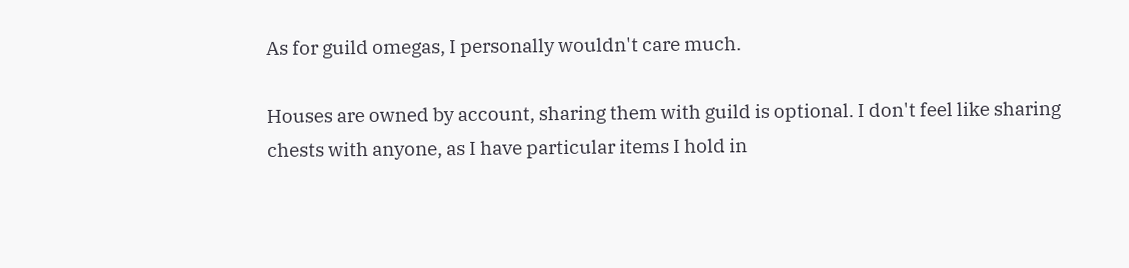As for guild omegas, I personally wouldn't care much.

Houses are owned by account, sharing them with guild is optional. I don't feel like sharing chests with anyone, as I have particular items I hold in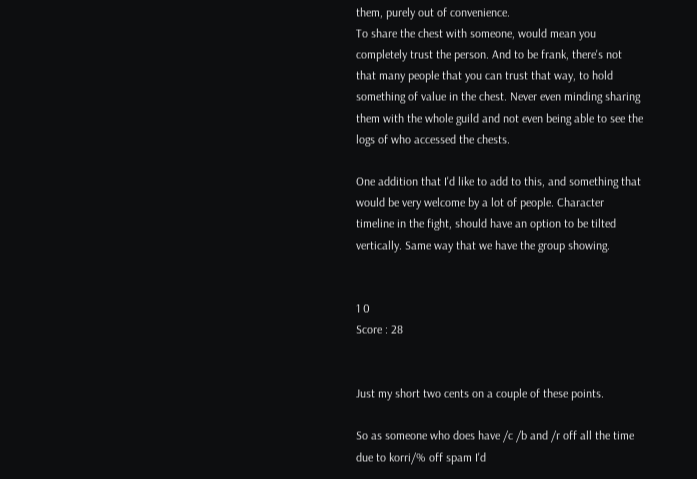them, purely out of convenience.
To share the chest with someone, would mean you completely trust the person. And to be frank, there's not that many people that you can trust that way, to hold something of value in the chest. Never even minding sharing them with the whole guild and not even being able to see the logs of who accessed the chests.

One addition that I'd like to add to this, and something that would be very welcome by a lot of people. Character timeline in the fight, should have an option to be tilted vertically. Same way that we have the group showing.


1 0
Score : 28


Just my short two cents on a couple of these points.

So as someone who does have /c /b and /r off all the time due to korri/% off spam I'd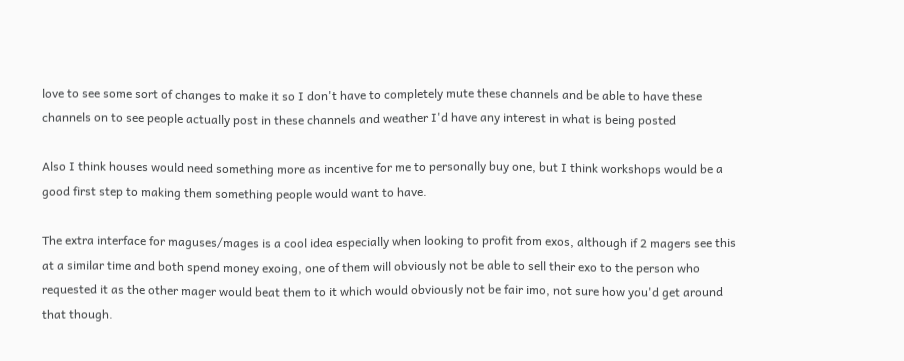love to see some sort of changes to make it so I don't have to completely mute these channels and be able to have these channels on to see people actually post in these channels and weather I'd have any interest in what is being posted

Also I think houses would need something more as incentive for me to personally buy one, but I think workshops would be a good first step to making them something people would want to have.

The extra interface for maguses/mages is a cool idea especially when looking to profit from exos, although if 2 magers see this at a similar time and both spend money exoing, one of them will obviously not be able to sell their exo to the person who requested it as the other mager would beat them to it which would obviously not be fair imo, not sure how you'd get around that though.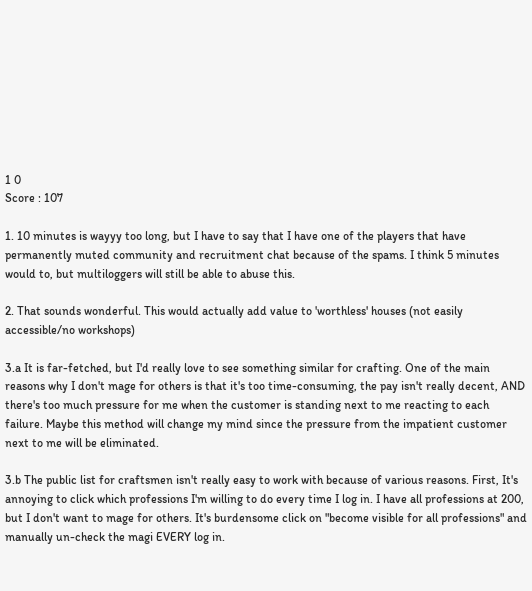1 0
Score : 107

1. 10 minutes is wayyy too long, but I have to say that I have one of the players that have permanently muted community and recruitment chat because of the spams. I think 5 minutes would to, but multiloggers will still be able to abuse this.

2. That sounds wonderful. This would actually add value to 'worthless' houses (not easily accessible/no workshops)

3.a It is far-fetched, but I'd really love to see something similar for crafting. One of the main reasons why I don't mage for others is that it's too time-consuming, the pay isn't really decent, AND there's too much pressure for me when the customer is standing next to me reacting to each failure. Maybe this method will change my mind since the pressure from the impatient customer next to me will be eliminated.

3.b The public list for craftsmen isn't really easy to work with because of various reasons. First, It's annoying to click which professions I'm willing to do every time I log in. I have all professions at 200, but I don't want to mage for others. It's burdensome click on "become visible for all professions" and manually un-check the magi EVERY log in.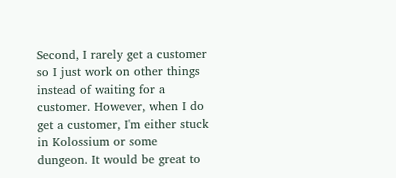Second, I rarely get a customer so I just work on other things instead of waiting for a customer. However, when I do get a customer, I'm either stuck in Kolossium or some dungeon. It would be great to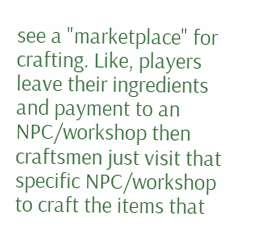see a "marketplace" for crafting. Like, players leave their ingredients and payment to an NPC/workshop then craftsmen just visit that specific NPC/workshop to craft the items that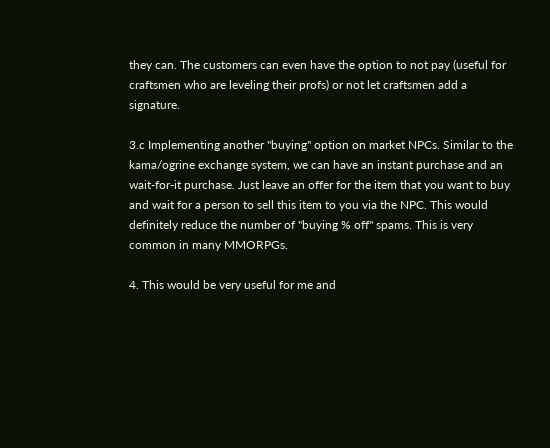they can. The customers can even have the option to not pay (useful for craftsmen who are leveling their profs) or not let craftsmen add a signature.

3.c Implementing another "buying" option on market NPCs. Similar to the kama/ogrine exchange system, we can have an instant purchase and an wait-for-it purchase. Just leave an offer for the item that you want to buy and wait for a person to sell this item to you via the NPC. This would definitely reduce the number of "buying % off" spams. This is very common in many MMORPGs.

4. This would be very useful for me and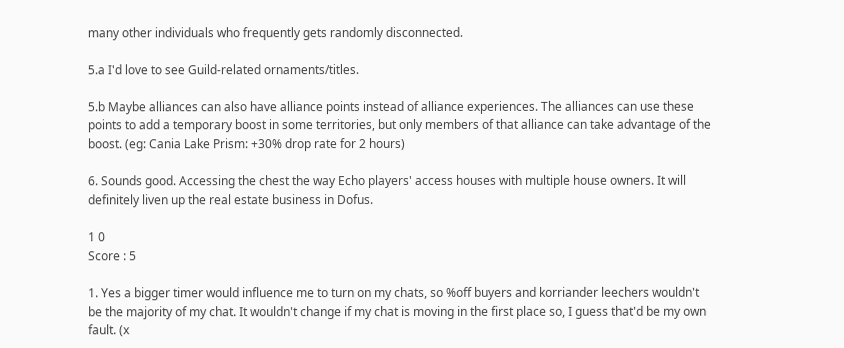many other individuals who frequently gets randomly disconnected.

5.a I'd love to see Guild-related ornaments/titles.

5.b Maybe alliances can also have alliance points instead of alliance experiences. The alliances can use these points to add a temporary boost in some territories, but only members of that alliance can take advantage of the boost. (eg: Cania Lake Prism: +30% drop rate for 2 hours)

6. Sounds good. Accessing the chest the way Echo players' access houses with multiple house owners. It will definitely liven up the real estate business in Dofus.

1 0
Score : 5

1. Yes a bigger timer would influence me to turn on my chats, so %off buyers and korriander leechers wouldn't be the majority of my chat. It wouldn't change if my chat is moving in the first place so, I guess that'd be my own fault. (x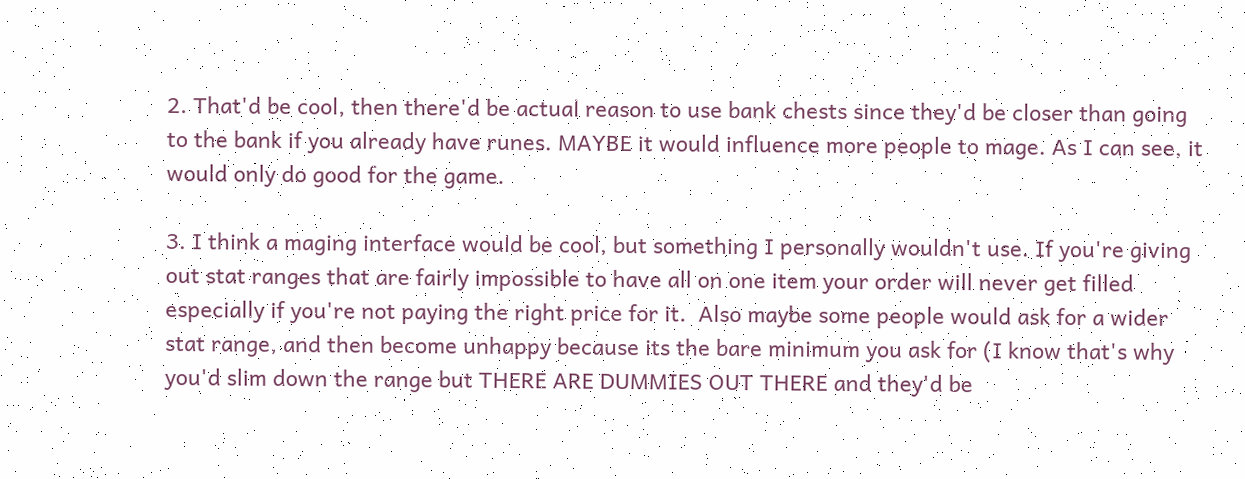2. That'd be cool, then there'd be actual reason to use bank chests since they'd be closer than going to the bank if you already have runes. MAYBE it would influence more people to mage. As I can see, it would only do good for the game.

3. I think a maging interface would be cool, but something I personally wouldn't use. If you're giving out stat ranges that are fairly impossible to have all on one item your order will never get filled especially if you're not paying the right price for it.  Also maybe some people would ask for a wider stat range, and then become unhappy because its the bare minimum you ask for (I know that's why you'd slim down the range but THERE ARE DUMMIES OUT THERE and they'd be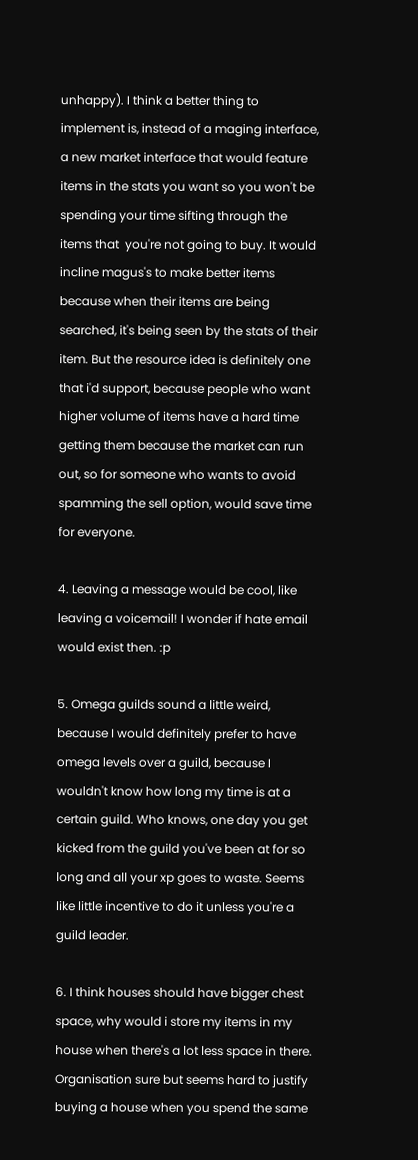unhappy). I think a better thing to implement is, instead of a maging interface, a new market interface that would feature items in the stats you want so you won't be spending your time sifting through the items that  you're not going to buy. It would incline magus's to make better items because when their items are being searched, it's being seen by the stats of their item. But the resource idea is definitely one that i'd support, because people who want higher volume of items have a hard time getting them because the market can run out, so for someone who wants to avoid spamming the sell option, would save time for everyone.

4. Leaving a message would be cool, like leaving a voicemail! I wonder if hate email would exist then. :p

5. Omega guilds sound a little weird, because I would definitely prefer to have omega levels over a guild, because I wouldn't know how long my time is at a certain guild. Who knows, one day you get kicked from the guild you've been at for so long and all your xp goes to waste. Seems like little incentive to do it unless you're a guild leader.

6. I think houses should have bigger chest space, why would i store my items in my house when there's a lot less space in there. Organisation sure but seems hard to justify buying a house when you spend the same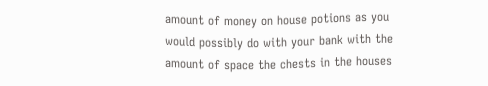amount of money on house potions as you would possibly do with your bank with the amount of space the chests in the houses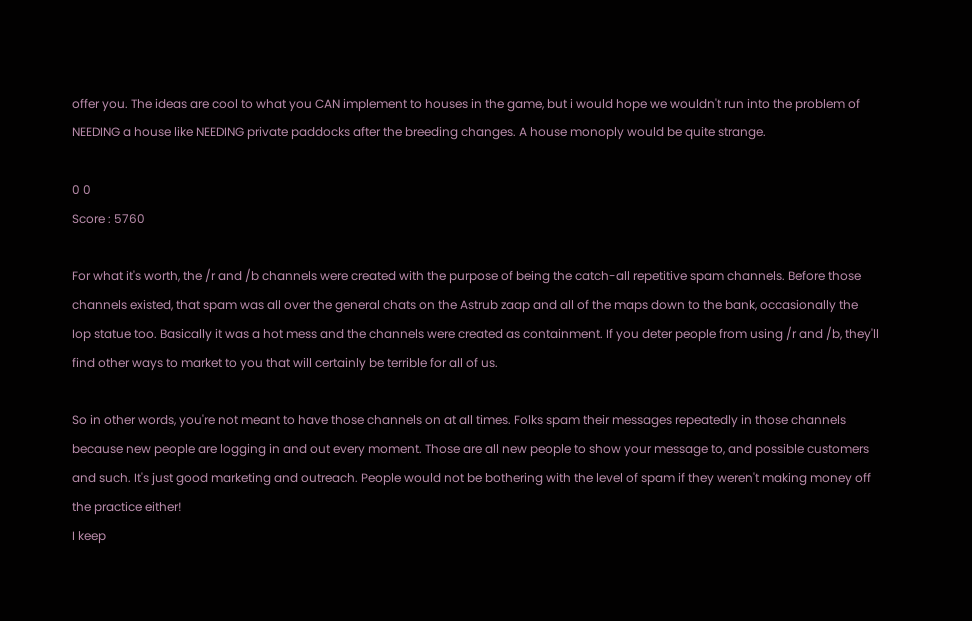offer you. The ideas are cool to what you CAN implement to houses in the game, but i would hope we wouldn't run into the problem of NEEDING a house like NEEDING private paddocks after the breeding changes. A house monoply would be quite strange.

0 0
Score : 5760

For what it's worth, the /r and /b channels were created with the purpose of being the catch-all repetitive spam channels. Before those channels existed, that spam was all over the general chats on the Astrub zaap and all of the maps down to the bank, occasionally the Iop statue too. Basically it was a hot mess and the channels were created as containment. If you deter people from using /r and /b, they'll find other ways to market to you that will certainly be terrible for all of us.

So in other words, you're not meant to have those channels on at all times. Folks spam their messages repeatedly in those channels because new people are logging in and out every moment. Those are all new people to show your message to, and possible customers and such. It's just good marketing and outreach. People would not be bothering with the level of spam if they weren't making money off the practice either!
I keep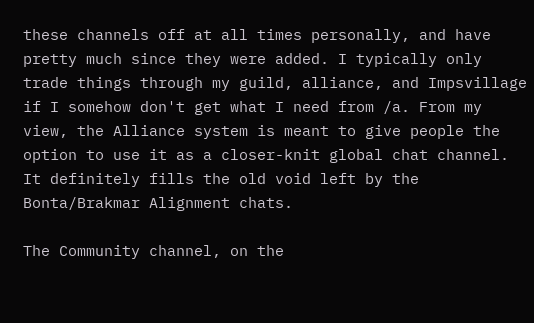these channels off at all times personally, and have pretty much since they were added. I typically only trade things through my guild, alliance, and Impsvillage if I somehow don't get what I need from /a. From my view, the Alliance system is meant to give people the option to use it as a closer-knit global chat channel. It definitely fills the old void left by the Bonta/Brakmar Alignment chats.

The Community channel, on the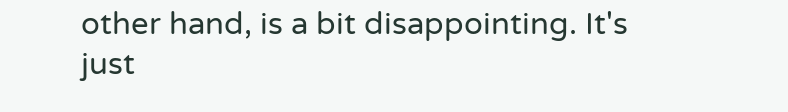other hand, is a bit disappointing. It's just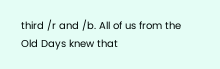third /r and /b. All of us from the Old Days knew that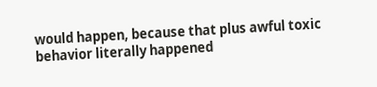would happen, because that plus awful toxic behavior literally happened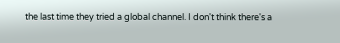the last time they tried a global channel. I don't think there's a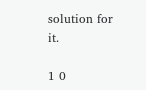solution for it.

1 0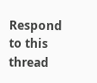Respond to this thread